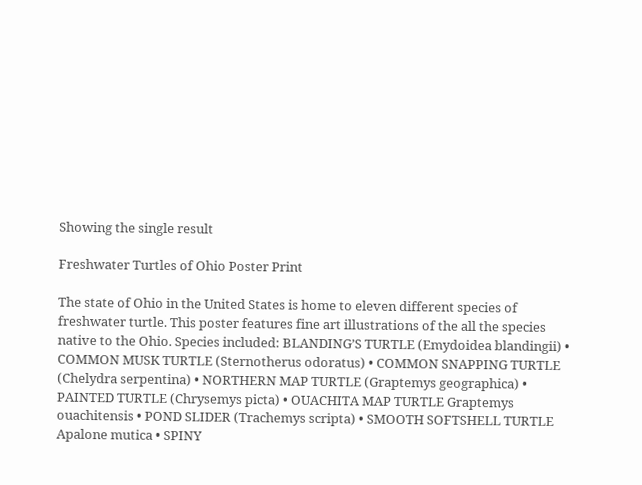Showing the single result

Freshwater Turtles of Ohio Poster Print

The state of Ohio in the United States is home to eleven different species of freshwater turtle. This poster features fine art illustrations of the all the species native to the Ohio. Species included: BLANDING’S TURTLE (Emydoidea blandingii) • COMMON MUSK TURTLE (Sternotherus odoratus) • COMMON SNAPPING TURTLE (Chelydra serpentina) • NORTHERN MAP TURTLE (Graptemys geographica) • PAINTED TURTLE (Chrysemys picta) • OUACHITA MAP TURTLE Graptemys ouachitensis • POND SLIDER (Trachemys scripta) • SMOOTH SOFTSHELL TURTLE Apalone mutica • SPINY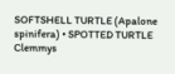SOFTSHELL TURTLE (Apalone spinifera) • SPOTTED TURTLE Clemmys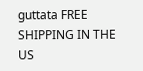guttata FREE SHIPPING IN THE US